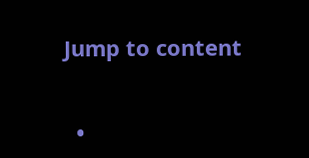Jump to content


  •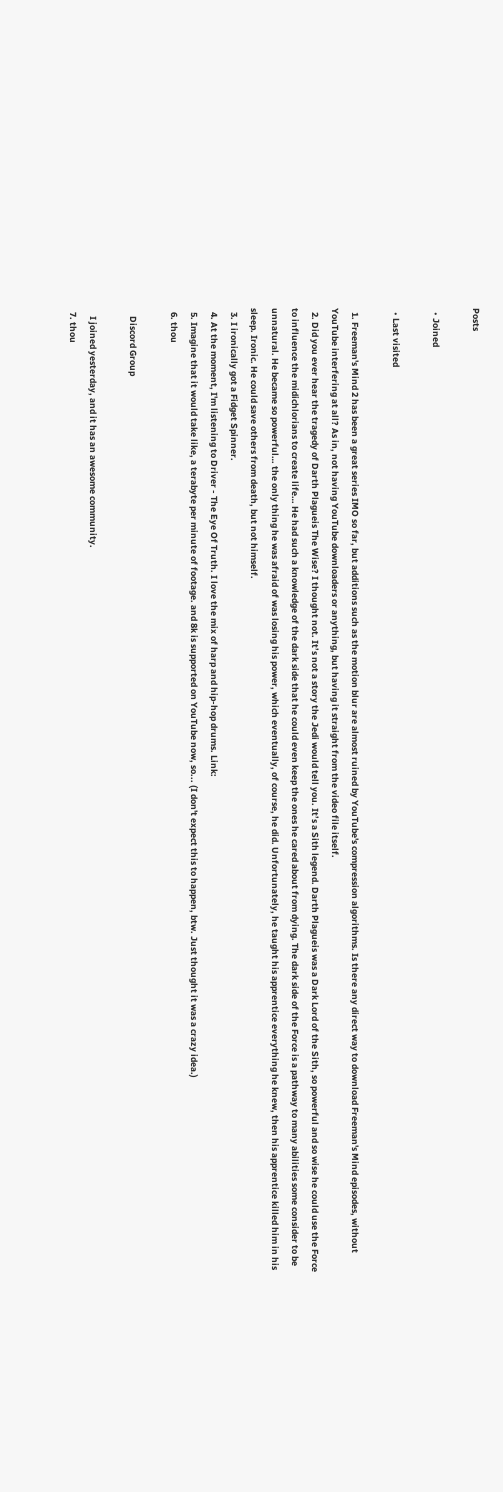Posts

  • Joined

  • Last visited

  1. Freeman's Mind 2 has been a great series IMO so far, but additions such as the motion blur are almost ruined by YouTube's compression algorithms. Is there any direct way to download Freeman's Mind episodes, without YouTube interfering at all? As in, not having YouTube downloaders or anything, but having it straight from the video file itself.
  2. Did you ever hear the tragedy of Darth Plagueis The Wise? I thought not. It’s not a story the Jedi would tell you. It’s a Sith legend. Darth Plagueis was a Dark Lord of the Sith, so powerful and so wise he could use the Force to influence the midichlorians to create life… He had such a knowledge of the dark side that he could even keep the ones he cared about from dying. The dark side of the Force is a pathway to many abilities some consider to be unnatural. He became so powerful… the only thing he was afraid of was losing his power, which eventually, of course, he did. Unfortunately, he taught his apprentice everything he knew, then his apprentice killed him in his sleep. Ironic. He could save others from death, but not himself.
  3. I ironically got a Fidget Spinner.
  4. At the moment, I'm listening to Driver - The Eye Of Truth. I love the mix of harp and hip-hop drums. Link:
  5. Imagine that it would take like, a terabyte per minute of footage. and 8k is supported on YouTube now, so... (I don't expect this to happen, btw. Just thought it was a crazy idea.)
  6. thou

    Discord Group

    I joined yesterday, and it has an awesome community.
  7. thou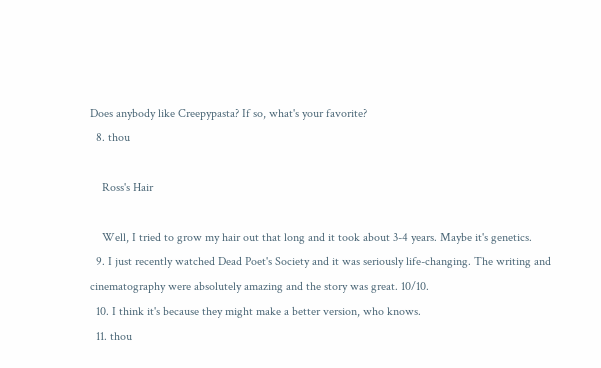Does anybody like Creepypasta? If so, what's your favorite?
  8. thou

    Ross's Hair

    Well, I tried to grow my hair out that long and it took about 3-4 years. Maybe it's genetics.
  9. I just recently watched Dead Poet's Society and it was seriously life-changing. The writing and cinematography were absolutely amazing and the story was great. 10/10.
  10. I think it's because they might make a better version, who knows.
  11. thou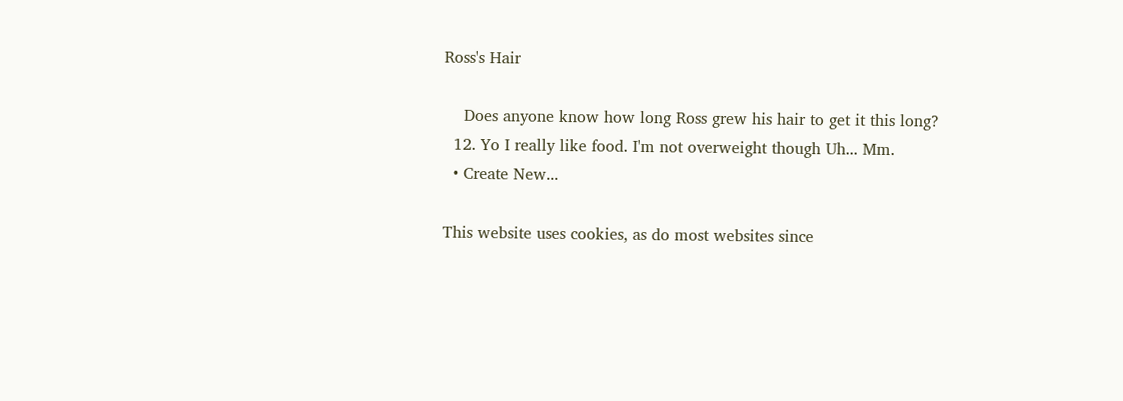Ross's Hair

    Does anyone know how long Ross grew his hair to get it this long?
  12. Yo I really like food. I'm not overweight though Uh... Mm.
  • Create New...

This website uses cookies, as do most websites since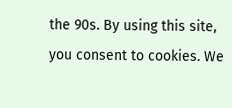the 90s. By using this site, you consent to cookies. We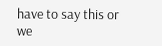have to say this or we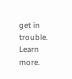get in trouble. Learn more.